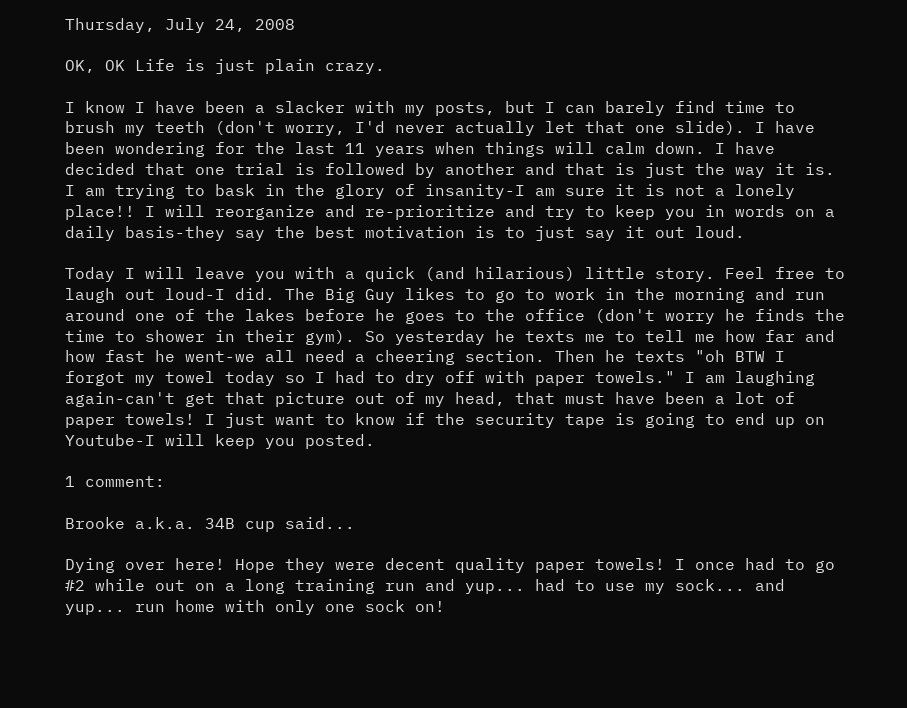Thursday, July 24, 2008

OK, OK Life is just plain crazy.

I know I have been a slacker with my posts, but I can barely find time to brush my teeth (don't worry, I'd never actually let that one slide). I have been wondering for the last 11 years when things will calm down. I have decided that one trial is followed by another and that is just the way it is. I am trying to bask in the glory of insanity-I am sure it is not a lonely place!! I will reorganize and re-prioritize and try to keep you in words on a daily basis-they say the best motivation is to just say it out loud.

Today I will leave you with a quick (and hilarious) little story. Feel free to laugh out loud-I did. The Big Guy likes to go to work in the morning and run around one of the lakes before he goes to the office (don't worry he finds the time to shower in their gym). So yesterday he texts me to tell me how far and how fast he went-we all need a cheering section. Then he texts "oh BTW I forgot my towel today so I had to dry off with paper towels." I am laughing again-can't get that picture out of my head, that must have been a lot of paper towels! I just want to know if the security tape is going to end up on Youtube-I will keep you posted.

1 comment:

Brooke a.k.a. 34B cup said...

Dying over here! Hope they were decent quality paper towels! I once had to go #2 while out on a long training run and yup... had to use my sock... and yup... run home with only one sock on!